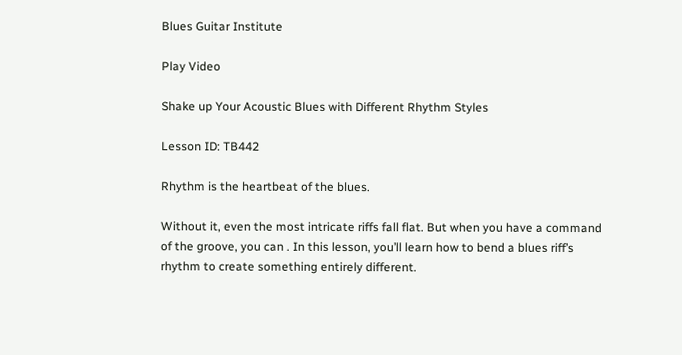Blues Guitar Institute

Play Video

Shake up Your Acoustic Blues with Different Rhythm Styles

Lesson ID: TB442

Rhythm is the heartbeat of the blues.

Without it, even the most intricate riffs fall flat. But when you have a command of the groove, you can . In this lesson, you’ll learn how to bend a blues riff’s rhythm to create something entirely different.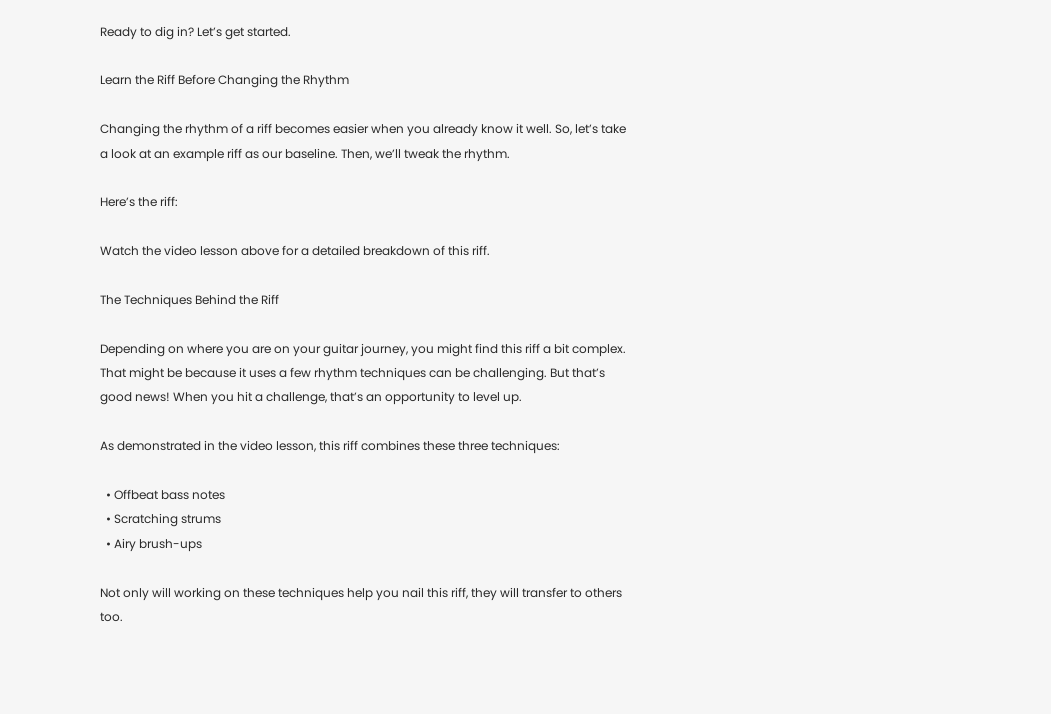Ready to dig in? Let’s get started.

Learn the Riff Before Changing the Rhythm

Changing the rhythm of a riff becomes easier when you already know it well. So, let’s take a look at an example riff as our baseline. Then, we’ll tweak the rhythm.

Here’s the riff:

Watch the video lesson above for a detailed breakdown of this riff.

The Techniques Behind the Riff

Depending on where you are on your guitar journey, you might find this riff a bit complex. That might be because it uses a few rhythm techniques can be challenging. But that’s good news! When you hit a challenge, that’s an opportunity to level up.

As demonstrated in the video lesson, this riff combines these three techniques:

  • Offbeat bass notes
  • Scratching strums
  • Airy brush-ups

Not only will working on these techniques help you nail this riff, they will transfer to others too.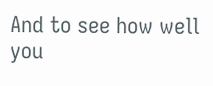And to see how well you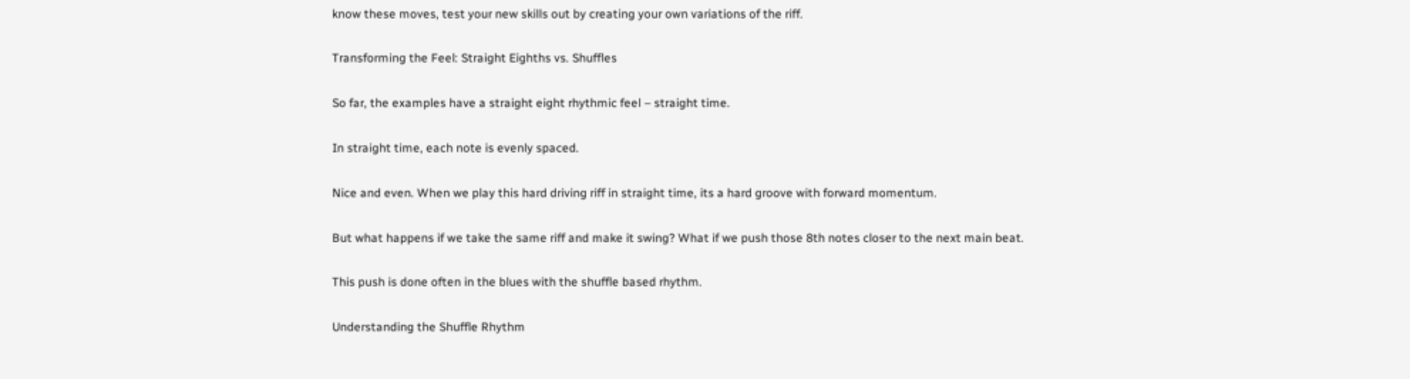know these moves, test your new skills out by creating your own variations of the riff.

Transforming the Feel: Straight Eighths vs. Shuffles

So far, the examples have a straight eight rhythmic feel – straight time.

In straight time, each note is evenly spaced.

Nice and even. When we play this hard driving riff in straight time, its a hard groove with forward momentum.

But what happens if we take the same riff and make it swing? What if we push those 8th notes closer to the next main beat.

This push is done often in the blues with the shuffle based rhythm.

Understanding the Shuffle Rhythm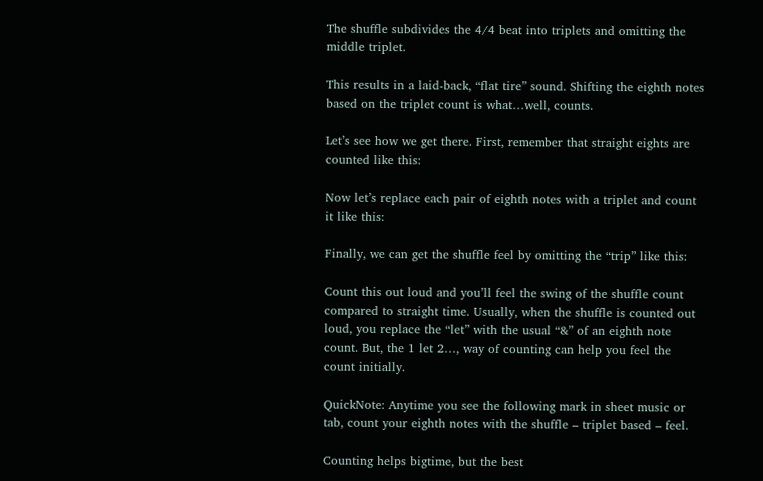The shuffle subdivides the 4/4 beat into triplets and omitting the middle triplet.

This results in a laid-back, “flat tire” sound. Shifting the eighth notes based on the triplet count is what…well, counts.

Let’s see how we get there. First, remember that straight eights are counted like this:

Now let’s replace each pair of eighth notes with a triplet and count it like this:

Finally, we can get the shuffle feel by omitting the “trip” like this:

Count this out loud and you’ll feel the swing of the shuffle count compared to straight time. Usually, when the shuffle is counted out loud, you replace the “let” with the usual “&” of an eighth note count. But, the 1 let 2…, way of counting can help you feel the count initially.

QuickNote: Anytime you see the following mark in sheet music or tab, count your eighth notes with the shuffle – triplet based – feel.

Counting helps bigtime, but the best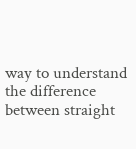way to understand the difference between straight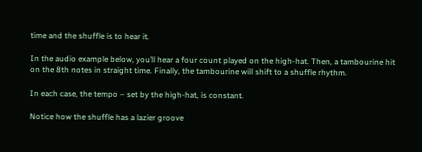time and the shuffle is to hear it.

In the audio example below, you’ll hear a four count played on the high-hat. Then, a tambourine hit on the 8th notes in straight time. Finally, the tambourine will shift to a shuffle rhythm.

In each case, the tempo – set by the high-hat, is constant.

Notice how the shuffle has a lazier groove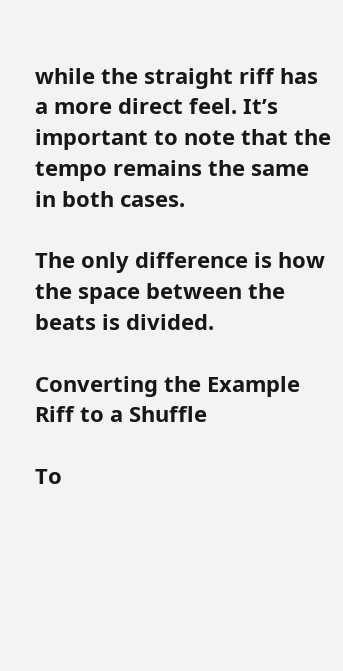while the straight riff has a more direct feel. It’s important to note that the tempo remains the same in both cases.

The only difference is how the space between the beats is divided.

Converting the Example Riff to a Shuffle

To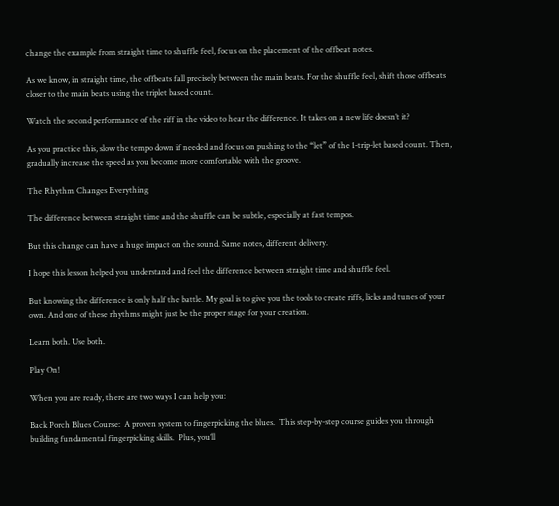change the example from straight time to shuffle feel, focus on the placement of the offbeat notes.

As we know, in straight time, the offbeats fall precisely between the main beats. For the shuffle feel, shift those offbeats closer to the main beats using the triplet based count.

Watch the second performance of the riff in the video to hear the difference. It takes on a new life doesn’t it?

As you practice this, slow the tempo down if needed and focus on pushing to the “let” of the 1-trip-let based count. Then, gradually increase the speed as you become more comfortable with the groove.

The Rhythm Changes Everything

The difference between straight time and the shuffle can be subtle, especially at fast tempos.

But this change can have a huge impact on the sound. Same notes, different delivery.

I hope this lesson helped you understand and feel the difference between straight time and shuffle feel.

But knowing the difference is only half the battle. My goal is to give you the tools to create riffs, licks and tunes of your own. And one of these rhythms might just be the proper stage for your creation.

Learn both. Use both.

Play On!

When you are ready, there are two ways I can help you:

Back Porch Blues Course:  A proven system to fingerpicking the blues.  This step-by-step course guides you through building fundamental fingerpicking skills.  Plus, you’ll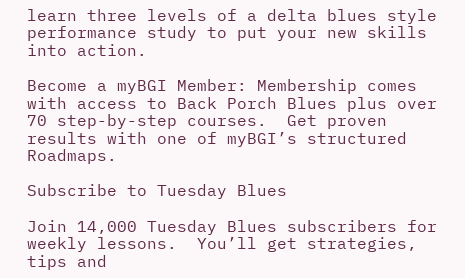learn three levels of a delta blues style performance study to put your new skills into action.

Become a myBGI Member: Membership comes with access to Back Porch Blues plus over 70 step-by-step courses.  Get proven results with one of myBGI’s structured Roadmaps.

Subscribe to Tuesday Blues

Join 14,000 Tuesday Blues subscribers for weekly lessons.  You’ll get strategies, tips and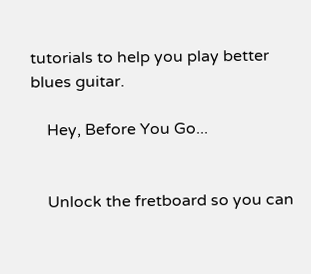tutorials to help you play better blues guitar.

    Hey, Before You Go...


    Unlock the fretboard so you can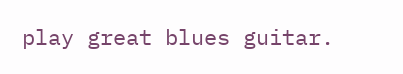play great blues guitar.